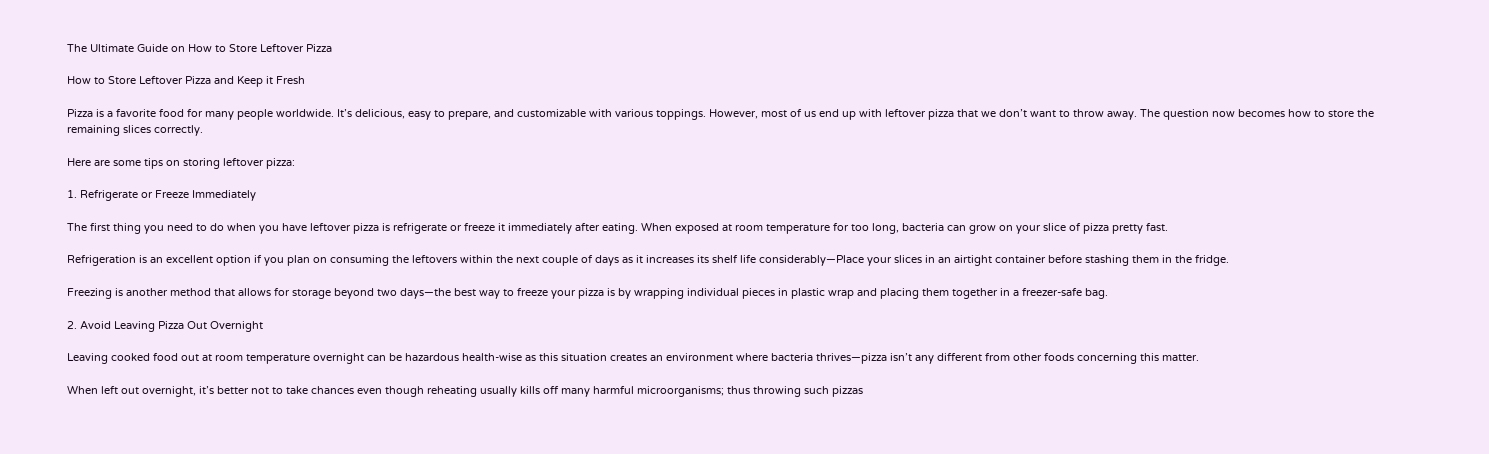The Ultimate Guide on How to Store Leftover Pizza

How to Store Leftover Pizza and Keep it Fresh

Pizza is a favorite food for many people worldwide. It’s delicious, easy to prepare, and customizable with various toppings. However, most of us end up with leftover pizza that we don’t want to throw away. The question now becomes how to store the remaining slices correctly.

Here are some tips on storing leftover pizza:

1. Refrigerate or Freeze Immediately

The first thing you need to do when you have leftover pizza is refrigerate or freeze it immediately after eating. When exposed at room temperature for too long, bacteria can grow on your slice of pizza pretty fast.

Refrigeration is an excellent option if you plan on consuming the leftovers within the next couple of days as it increases its shelf life considerably—Place your slices in an airtight container before stashing them in the fridge.

Freezing is another method that allows for storage beyond two days—the best way to freeze your pizza is by wrapping individual pieces in plastic wrap and placing them together in a freezer-safe bag.

2. Avoid Leaving Pizza Out Overnight

Leaving cooked food out at room temperature overnight can be hazardous health-wise as this situation creates an environment where bacteria thrives—pizza isn’t any different from other foods concerning this matter.

When left out overnight, it’s better not to take chances even though reheating usually kills off many harmful microorganisms; thus throwing such pizzas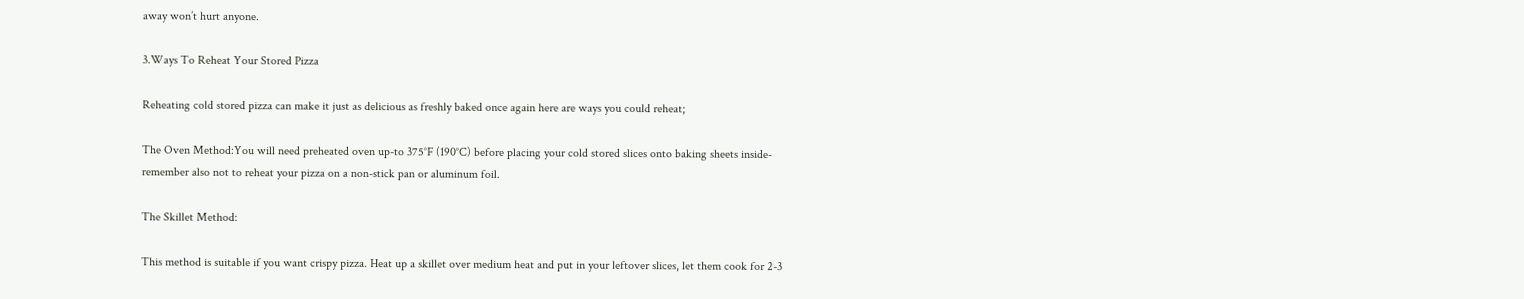away won’t hurt anyone.

3.Ways To Reheat Your Stored Pizza

Reheating cold stored pizza can make it just as delicious as freshly baked once again here are ways you could reheat;

The Oven Method:You will need preheated oven up-to 375°F (190°C) before placing your cold stored slices onto baking sheets inside- remember also not to reheat your pizza on a non-stick pan or aluminum foil.

The Skillet Method:

This method is suitable if you want crispy pizza. Heat up a skillet over medium heat and put in your leftover slices, let them cook for 2-3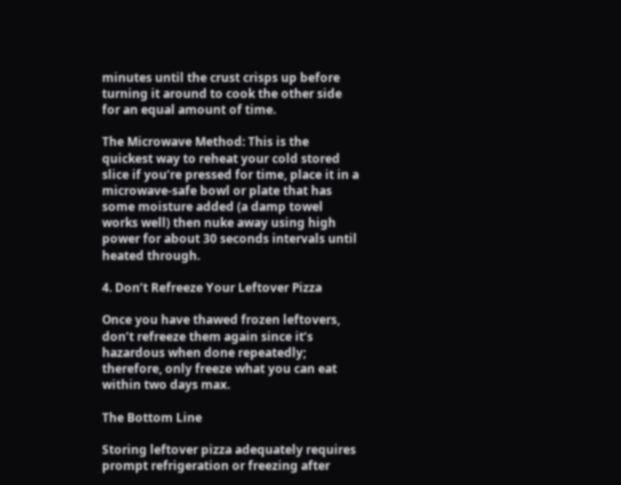minutes until the crust crisps up before turning it around to cook the other side for an equal amount of time.

The Microwave Method: This is the quickest way to reheat your cold stored slice if you’re pressed for time, place it in a microwave-safe bowl or plate that has some moisture added (a damp towel works well) then nuke away using high power for about 30 seconds intervals until heated through.

4. Don’t Refreeze Your Leftover Pizza

Once you have thawed frozen leftovers, don’t refreeze them again since it’s hazardous when done repeatedly; therefore, only freeze what you can eat within two days max.

The Bottom Line

Storing leftover pizza adequately requires prompt refrigeration or freezing after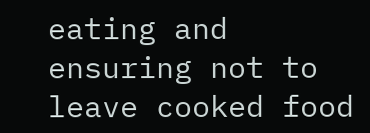eating and ensuring not to leave cooked food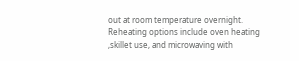out at room temperature overnight. Reheating options include oven heating ,skillet use, and microwaving with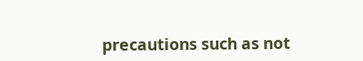precautions such as not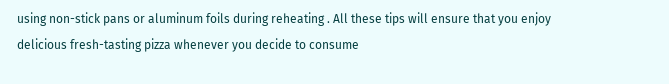using non-stick pans or aluminum foils during reheating . All these tips will ensure that you enjoy delicious fresh-tasting pizza whenever you decide to consume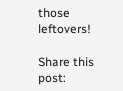those leftovers!

Share this post: